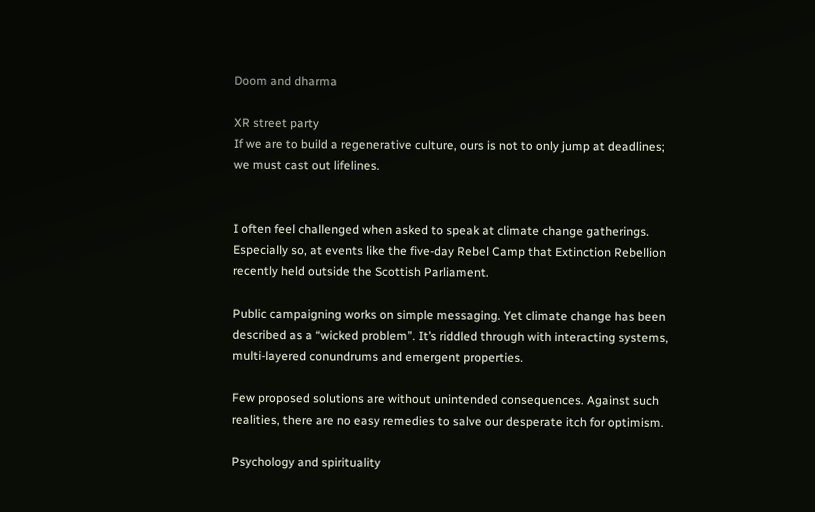Doom and dharma

XR street party
If we are to build a regenerative culture, ours is not to only jump at deadlines; we must cast out lifelines.


I often feel challenged when asked to speak at climate change gatherings. Especially so, at events like the five-day Rebel Camp that Extinction Rebellion recently held outside the Scottish Parliament.

Public campaigning works on simple messaging. Yet climate change has been described as a “wicked problem”. It’s riddled through with interacting systems, multi-layered conundrums and emergent properties.

Few proposed solutions are without unintended consequences. Against such realities, there are no easy remedies to salve our desperate itch for optimism.

Psychology and spirituality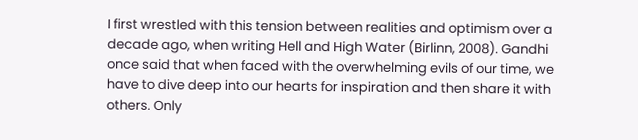I first wrestled with this tension between realities and optimism over a decade ago, when writing Hell and High Water (Birlinn, 2008). Gandhi once said that when faced with the overwhelming evils of our time, we have to dive deep into our hearts for inspiration and then share it with others. Only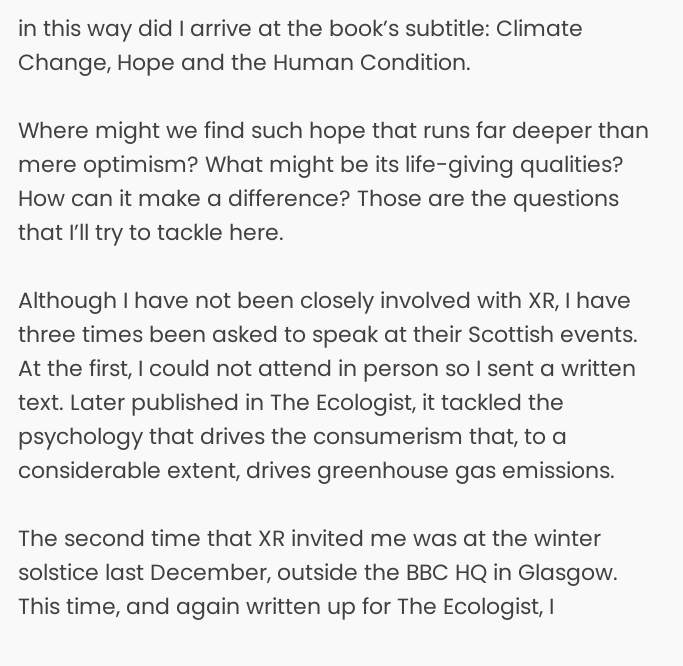in this way did I arrive at the book’s subtitle: Climate Change, Hope and the Human Condition.

Where might we find such hope that runs far deeper than mere optimism? What might be its life-giving qualities? How can it make a difference? Those are the questions that I’ll try to tackle here.

Although I have not been closely involved with XR, I have three times been asked to speak at their Scottish events. At the first, I could not attend in person so I sent a written text. Later published in The Ecologist, it tackled the psychology that drives the consumerism that, to a considerable extent, drives greenhouse gas emissions.

The second time that XR invited me was at the winter solstice last December, outside the BBC HQ in Glasgow. This time, and again written up for The Ecologist, I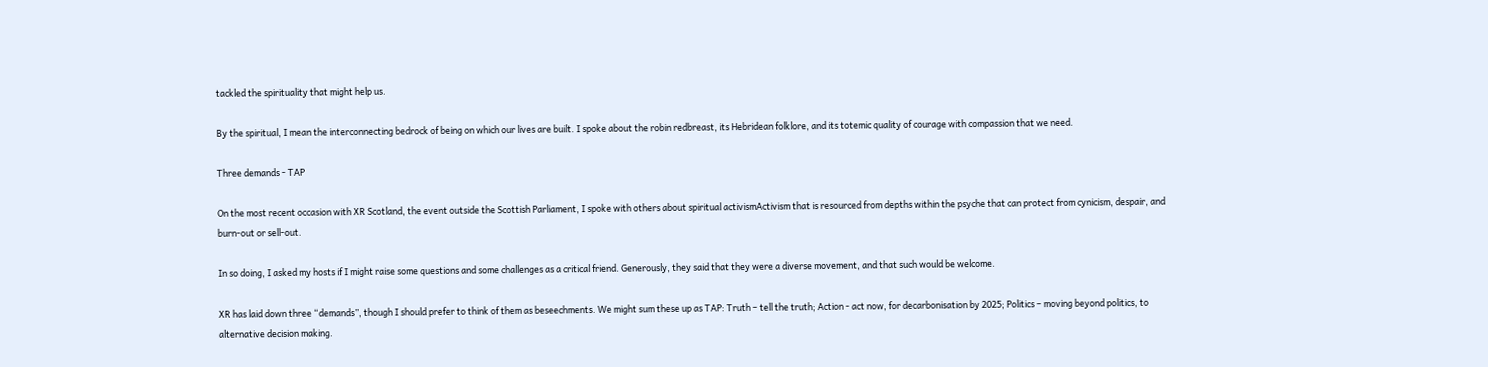tackled the spirituality that might help us.

By the spiritual, I mean the interconnecting bedrock of being on which our lives are built. I spoke about the robin redbreast, its Hebridean folklore, and its totemic quality of courage with compassion that we need.

Three demands - TAP

On the most recent occasion with XR Scotland, the event outside the Scottish Parliament, I spoke with others about spiritual activismActivism that is resourced from depths within the psyche that can protect from cynicism, despair, and burn-out or sell-out.

In so doing, I asked my hosts if I might raise some questions and some challenges as a critical friend. Generously, they said that they were a diverse movement, and that such would be welcome.

XR has laid down three “demands”, though I should prefer to think of them as beseechments. We might sum these up as TAP: Truth – tell the truth; Action - act now, for decarbonisation by 2025; Politics – moving beyond politics, to alternative decision making.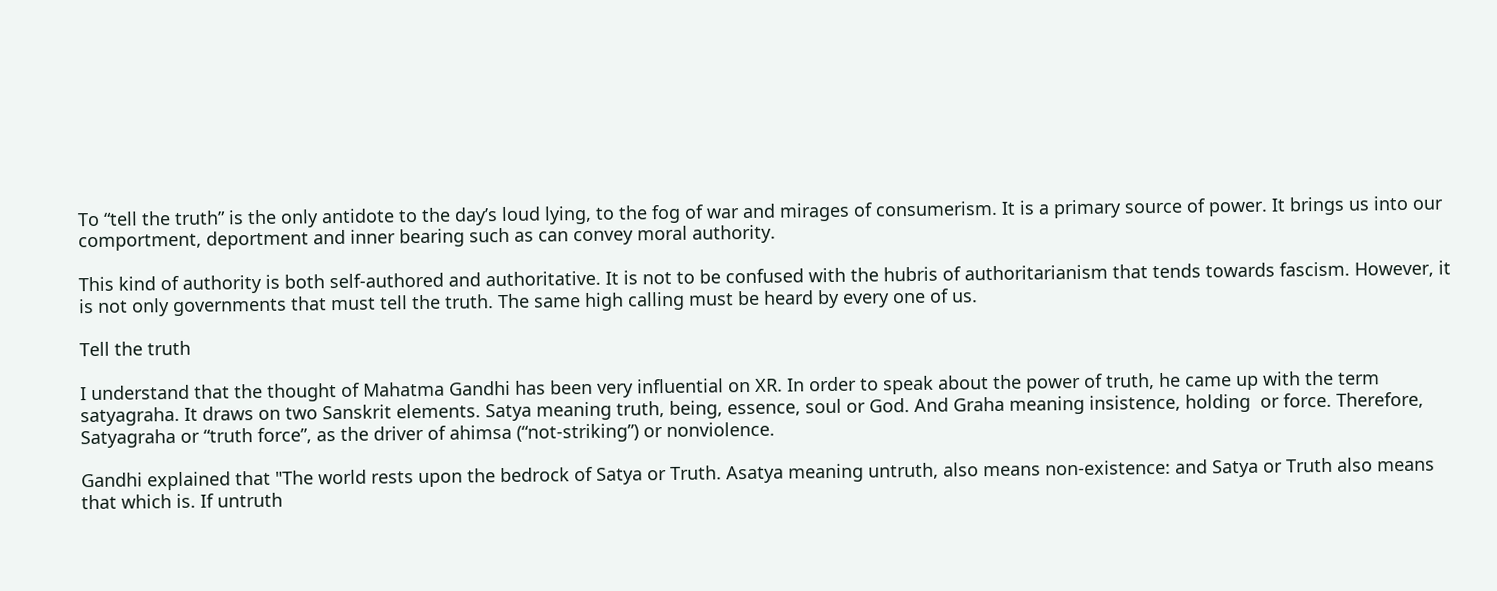To “tell the truth” is the only antidote to the day’s loud lying, to the fog of war and mirages of consumerism. It is a primary source of power. It brings us into our comportment, deportment and inner bearing such as can convey moral authority.

This kind of authority is both self-authored and authoritative. It is not to be confused with the hubris of authoritarianism that tends towards fascism. However, it is not only governments that must tell the truth. The same high calling must be heard by every one of us.

Tell the truth

I understand that the thought of Mahatma Gandhi has been very influential on XR. In order to speak about the power of truth, he came up with the term satyagraha. It draws on two Sanskrit elements. Satya meaning truth, being, essence, soul or God. And Graha meaning insistence, holding  or force. Therefore, Satyagraha or “truth force”, as the driver of ahimsa (“not-striking”) or nonviolence.

Gandhi explained that "The world rests upon the bedrock of Satya or Truth. Asatya meaning untruth, also means non-existence: and Satya or Truth also means that which is. If untruth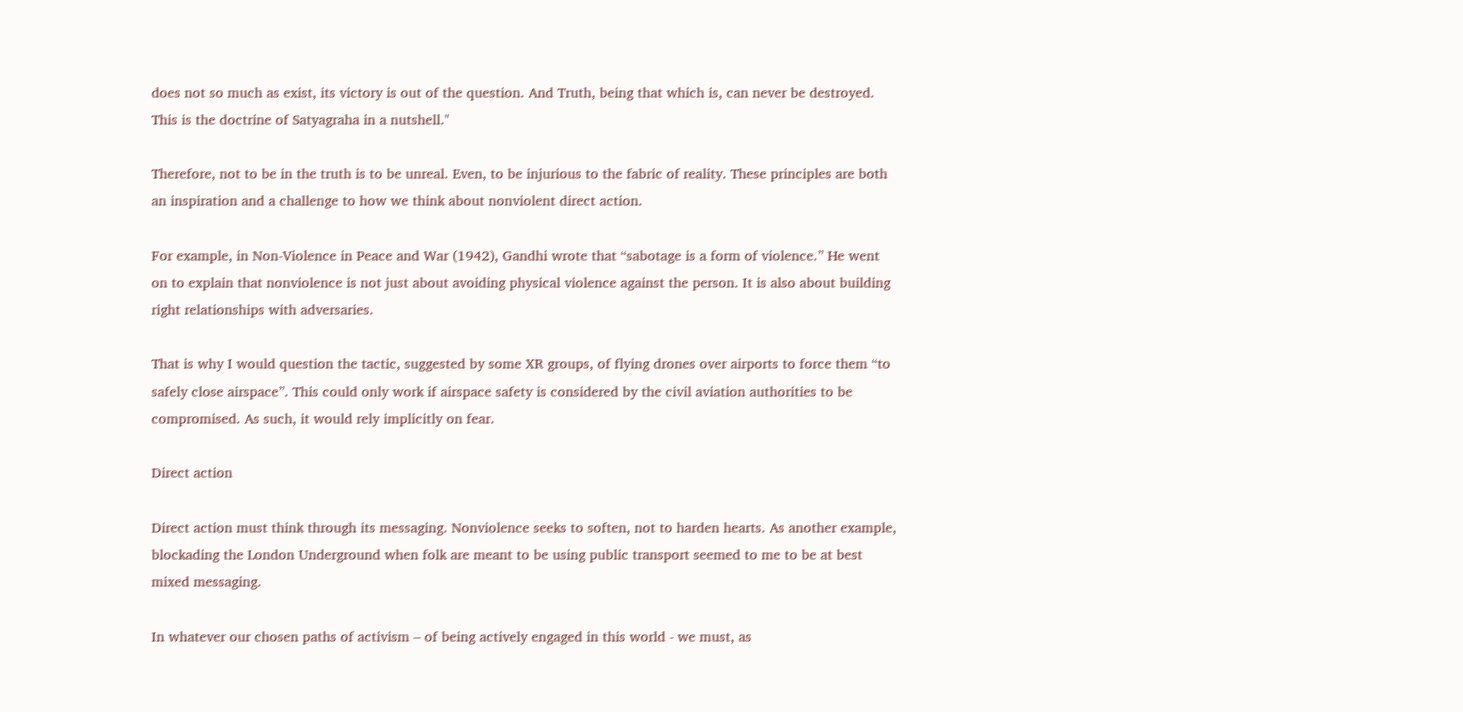does not so much as exist, its victory is out of the question. And Truth, being that which is, can never be destroyed. This is the doctrine of Satyagraha in a nutshell."

Therefore, not to be in the truth is to be unreal. Even, to be injurious to the fabric of reality. These principles are both an inspiration and a challenge to how we think about nonviolent direct action.

For example, in Non-Violence in Peace and War (1942), Gandhi wrote that “sabotage is a form of violence.” He went on to explain that nonviolence is not just about avoiding physical violence against the person. It is also about building right relationships with adversaries.

That is why I would question the tactic, suggested by some XR groups, of flying drones over airports to force them “to safely close airspace”. This could only work if airspace safety is considered by the civil aviation authorities to be compromised. As such, it would rely implicitly on fear.

Direct action

Direct action must think through its messaging. Nonviolence seeks to soften, not to harden hearts. As another example, blockading the London Underground when folk are meant to be using public transport seemed to me to be at best mixed messaging.

In whatever our chosen paths of activism – of being actively engaged in this world - we must, as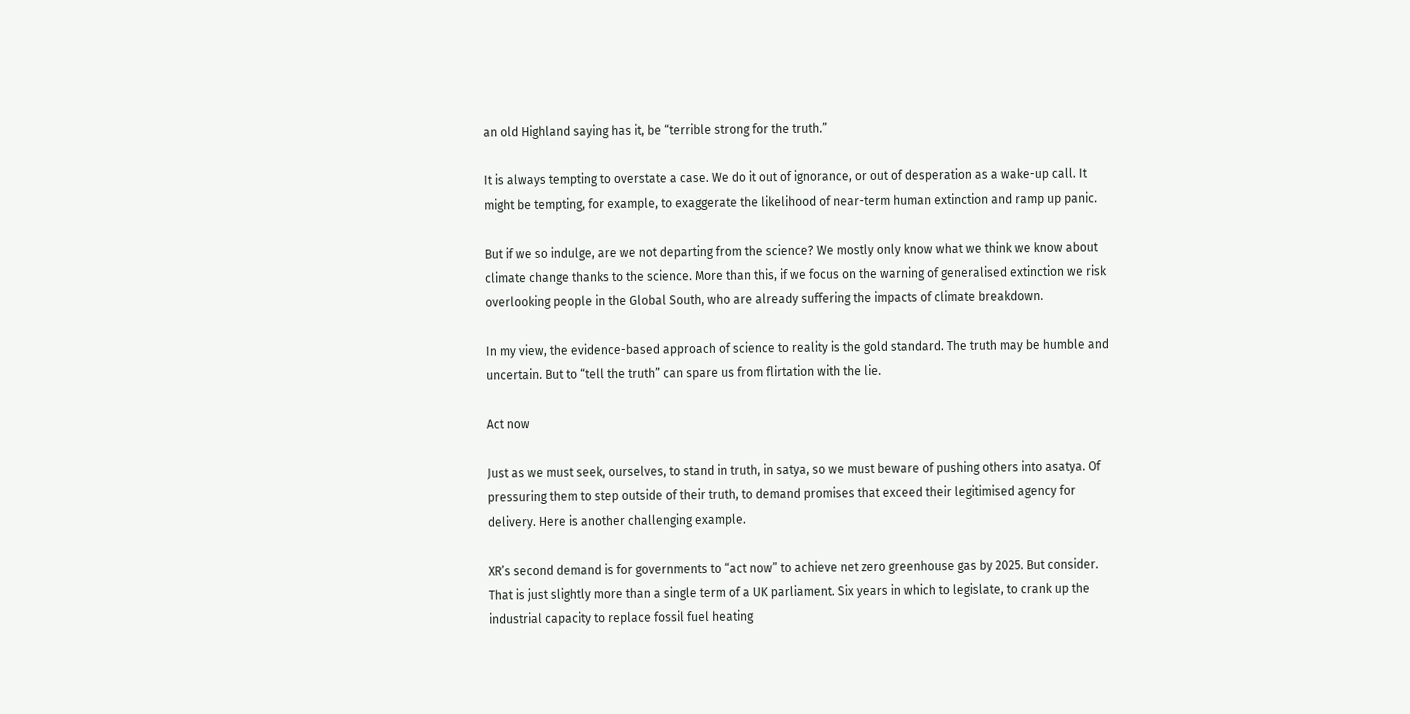an old Highland saying has it, be “terrible strong for the truth.”

It is always tempting to overstate a case. We do it out of ignorance, or out of desperation as a wake-up call. It might be tempting, for example, to exaggerate the likelihood of near-term human extinction and ramp up panic.

But if we so indulge, are we not departing from the science? We mostly only know what we think we know about climate change thanks to the science. More than this, if we focus on the warning of generalised extinction we risk overlooking people in the Global South, who are already suffering the impacts of climate breakdown.

In my view, the evidence-based approach of science to reality is the gold standard. The truth may be humble and uncertain. But to “tell the truth” can spare us from flirtation with the lie.

Act now

Just as we must seek, ourselves, to stand in truth, in satya, so we must beware of pushing others into asatya. Of pressuring them to step outside of their truth, to demand promises that exceed their legitimised agency for delivery. Here is another challenging example.

XR’s second demand is for governments to “act now” to achieve net zero greenhouse gas by 2025. But consider. That is just slightly more than a single term of a UK parliament. Six years in which to legislate, to crank up the industrial capacity to replace fossil fuel heating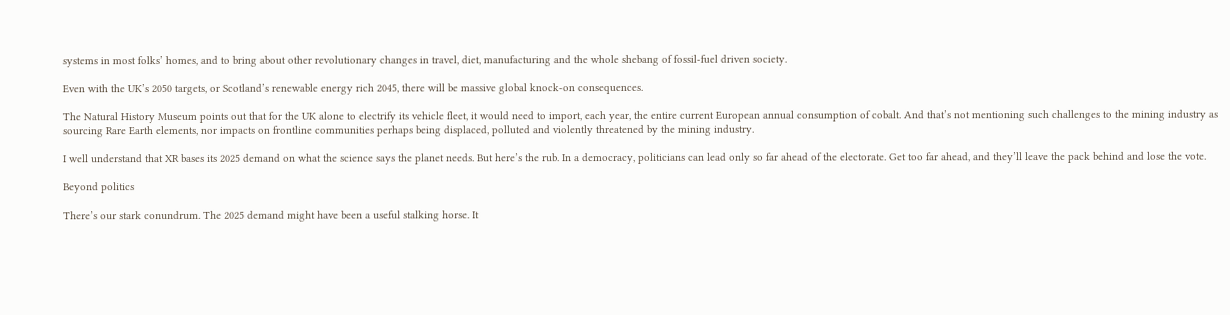systems in most folks’ homes, and to bring about other revolutionary changes in travel, diet, manufacturing and the whole shebang of fossil-fuel driven society.

Even with the UK’s 2050 targets, or Scotland’s renewable energy rich 2045, there will be massive global knock-on consequences.

The Natural History Museum points out that for the UK alone to electrify its vehicle fleet, it would need to import, each year, the entire current European annual consumption of cobalt. And that’s not mentioning such challenges to the mining industry as sourcing Rare Earth elements, nor impacts on frontline communities perhaps being displaced, polluted and violently threatened by the mining industry.

I well understand that XR bases its 2025 demand on what the science says the planet needs. But here’s the rub. In a democracy, politicians can lead only so far ahead of the electorate. Get too far ahead, and they’ll leave the pack behind and lose the vote.

Beyond politics

There’s our stark conundrum. The 2025 demand might have been a useful stalking horse. It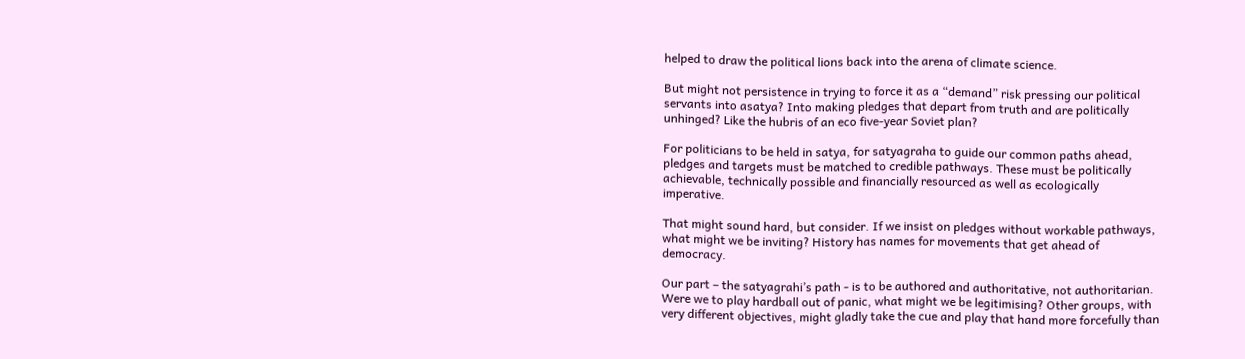helped to draw the political lions back into the arena of climate science.

But might not persistence in trying to force it as a “demand” risk pressing our political servants into asatya? Into making pledges that depart from truth and are politically unhinged? Like the hubris of an eco five-year Soviet plan?

For politicians to be held in satya, for satyagraha to guide our common paths ahead, pledges and targets must be matched to credible pathways. These must be politically achievable, technically possible and financially resourced as well as ecologically imperative.

That might sound hard, but consider. If we insist on pledges without workable pathways, what might we be inviting? History has names for movements that get ahead of democracy.

Our part – the satyagrahi’s path - is to be authored and authoritative, not authoritarian. Were we to play hardball out of panic, what might we be legitimising? Other groups, with very different objectives, might gladly take the cue and play that hand more forcefully than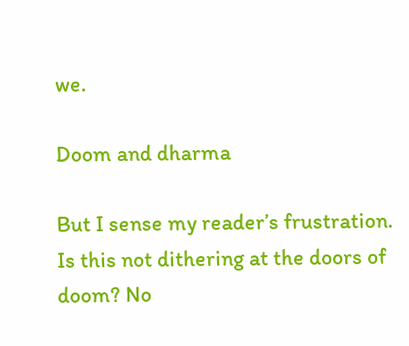we.

Doom and dharma

But I sense my reader’s frustration. Is this not dithering at the doors of doom? No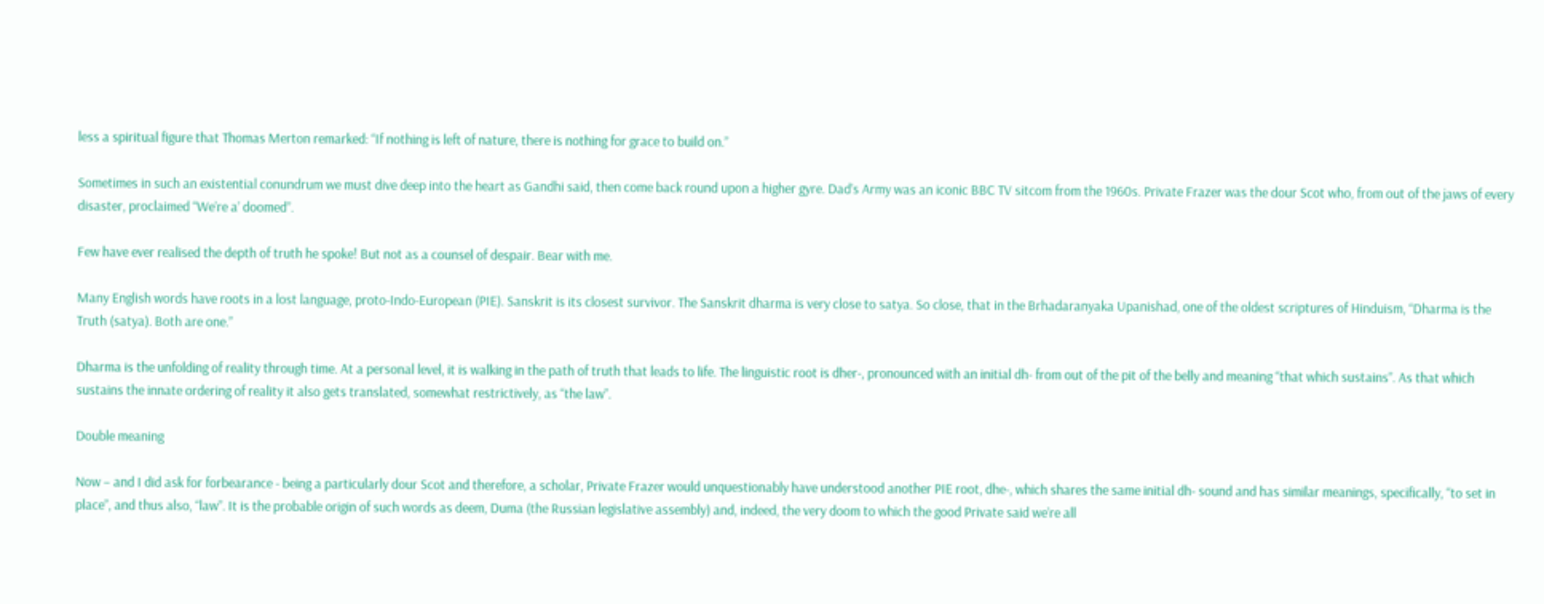less a spiritual figure that Thomas Merton remarked: “If nothing is left of nature, there is nothing for grace to build on.”

Sometimes in such an existential conundrum we must dive deep into the heart as Gandhi said, then come back round upon a higher gyre. Dad’s Army was an iconic BBC TV sitcom from the 1960s. Private Frazer was the dour Scot who, from out of the jaws of every disaster, proclaimed “We’re a’ doomed”.

Few have ever realised the depth of truth he spoke! But not as a counsel of despair. Bear with me.

Many English words have roots in a lost language, proto-Indo-European (PIE). Sanskrit is its closest survivor. The Sanskrit dharma is very close to satya. So close, that in the Brhadaranyaka Upanishad, one of the oldest scriptures of Hinduism, “Dharma is the Truth (satya). Both are one.”

Dharma is the unfolding of reality through time. At a personal level, it is walking in the path of truth that leads to life. The linguistic root is dher-, pronounced with an initial dh- from out of the pit of the belly and meaning “that which sustains”. As that which sustains the innate ordering of reality it also gets translated, somewhat restrictively, as “the law”.

Double meaning

Now – and I did ask for forbearance - being a particularly dour Scot and therefore, a scholar, Private Frazer would unquestionably have understood another PIE root, dhe-, which shares the same initial dh- sound and has similar meanings, specifically, “to set in place”, and thus also, “law”. It is the probable origin of such words as deem, Duma (the Russian legislative assembly) and, indeed, the very doom to which the good Private said we’re all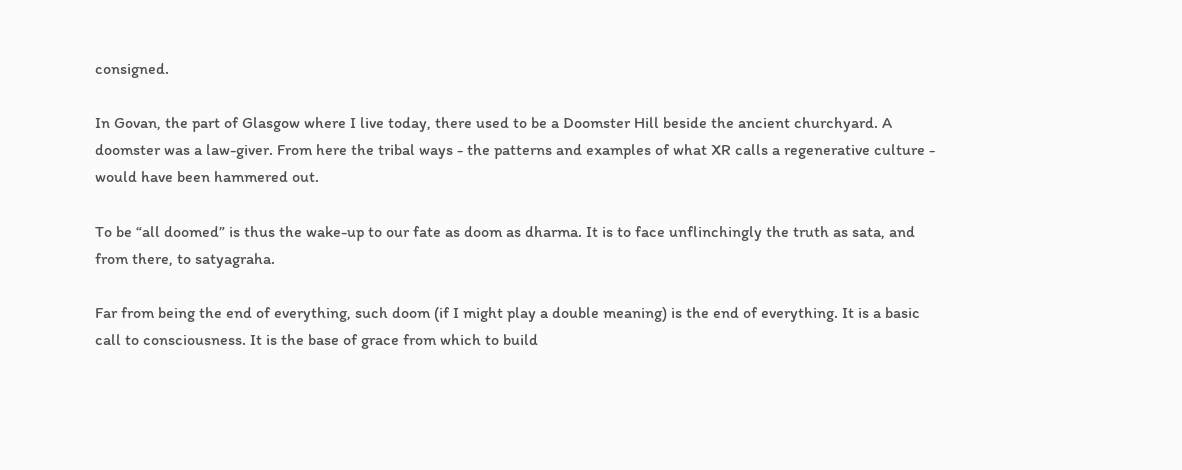consigned.

In Govan, the part of Glasgow where I live today, there used to be a Doomster Hill beside the ancient churchyard. A doomster was a law-giver. From here the tribal ways - the patterns and examples of what XR calls a regenerative culture - would have been hammered out.

To be “all doomed” is thus the wake-up to our fate as doom as dharma. It is to face unflinchingly the truth as sata, and from there, to satyagraha.

Far from being the end of everything, such doom (if I might play a double meaning) is the end of everything. It is a basic call to consciousness. It is the base of grace from which to build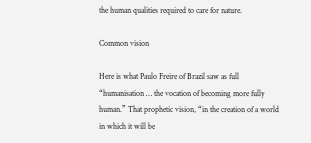the human qualities required to care for nature.

Common vision

Here is what Paulo Freire of Brazil saw as full “humanisation … the vocation of becoming more fully human.” That prophetic vision, “in the creation of a world in which it will be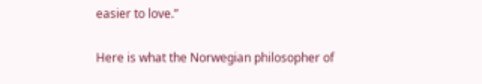easier to love.”

Here is what the Norwegian philosopher of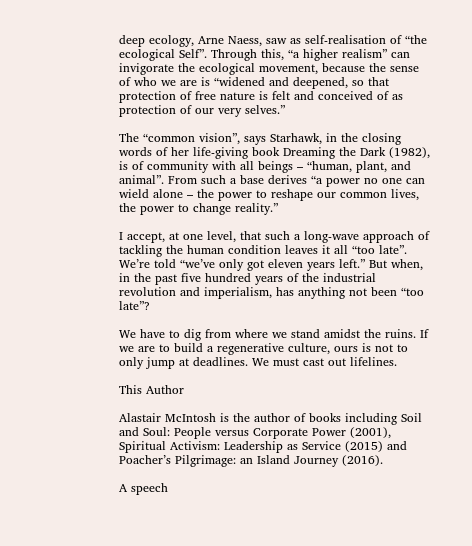deep ecology, Arne Naess, saw as self-realisation of “the ecological Self”. Through this, “a higher realism” can invigorate the ecological movement, because the sense of who we are is “widened and deepened, so that protection of free nature is felt and conceived of as protection of our very selves.”

The “common vision”, says Starhawk, in the closing words of her life-giving book Dreaming the Dark (1982), is of community with all beings – “human, plant, and animal”. From such a base derives “a power no one can wield alone – the power to reshape our common lives, the power to change reality.”

I accept, at one level, that such a long-wave approach of tackling the human condition leaves it all “too late”. We’re told “we’ve only got eleven years left.” But when, in the past five hundred years of the industrial revolution and imperialism, has anything not been “too late”?

We have to dig from where we stand amidst the ruins. If we are to build a regenerative culture, ours is not to only jump at deadlines. We must cast out lifelines.

This Author

Alastair McIntosh is the author of books including Soil and Soul: People versus Corporate Power (2001), Spiritual Activism: Leadership as Service (2015) and Poacher’s Pilgrimage: an Island Journey (2016).

A speech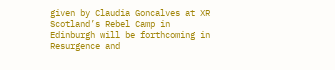given by Claudia Goncalves at XR Scotland’s Rebel Camp in Edinburgh will be forthcoming in Resurgence and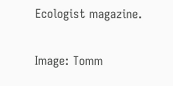Ecologist magazine.

Image: Tomm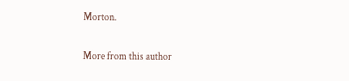Morton.

More from this author